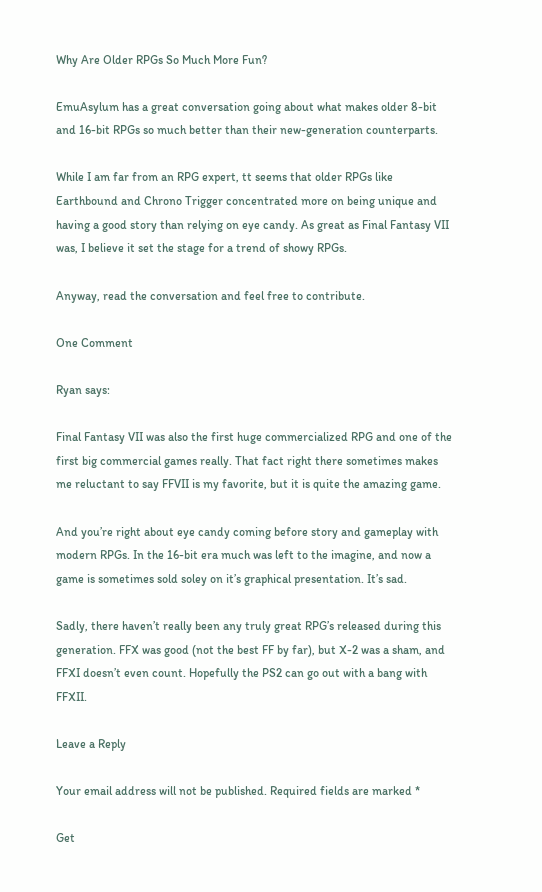Why Are Older RPGs So Much More Fun?

EmuAsylum has a great conversation going about what makes older 8-bit and 16-bit RPGs so much better than their new-generation counterparts.

While I am far from an RPG expert, tt seems that older RPGs like Earthbound and Chrono Trigger concentrated more on being unique and having a good story than relying on eye candy. As great as Final Fantasy VII was, I believe it set the stage for a trend of showy RPGs.

Anyway, read the conversation and feel free to contribute.

One Comment

Ryan says:

Final Fantasy VII was also the first huge commercialized RPG and one of the first big commercial games really. That fact right there sometimes makes me reluctant to say FFVII is my favorite, but it is quite the amazing game.

And you’re right about eye candy coming before story and gameplay with modern RPGs. In the 16-bit era much was left to the imagine, and now a game is sometimes sold soley on it’s graphical presentation. It’s sad.

Sadly, there haven’t really been any truly great RPG’s released during this generation. FFX was good (not the best FF by far), but X-2 was a sham, and FFXI doesn’t even count. Hopefully the PS2 can go out with a bang with FFXII.

Leave a Reply

Your email address will not be published. Required fields are marked *

Get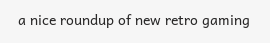a nice roundup of new retro gaming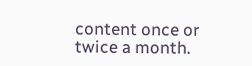content once or twice a month.